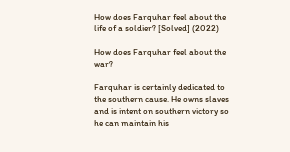How does Farquhar feel about the life of a soldier? [Solved] (2022)

How does Farquhar feel about the war?

Farquhar is certainly dedicated to the southern cause. He owns slaves and is intent on southern victory so he can maintain his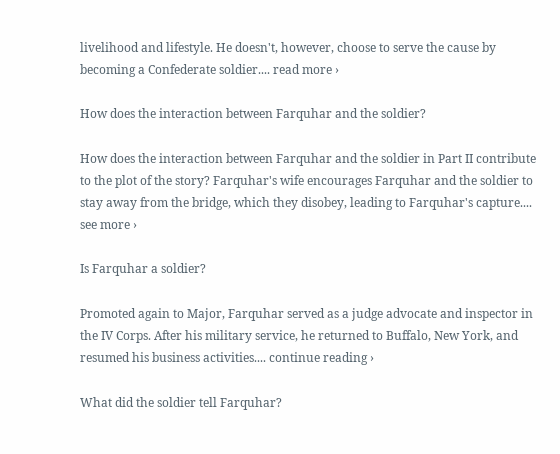livelihood and lifestyle. He doesn't, however, choose to serve the cause by becoming a Confederate soldier.... read more ›

How does the interaction between Farquhar and the soldier?

How does the interaction between Farquhar and the soldier in Part II contribute to the plot of the story? Farquhar's wife encourages Farquhar and the soldier to stay away from the bridge, which they disobey, leading to Farquhar's capture.... see more ›

Is Farquhar a soldier?

Promoted again to Major, Farquhar served as a judge advocate and inspector in the IV Corps. After his military service, he returned to Buffalo, New York, and resumed his business activities.... continue reading ›

What did the soldier tell Farquhar?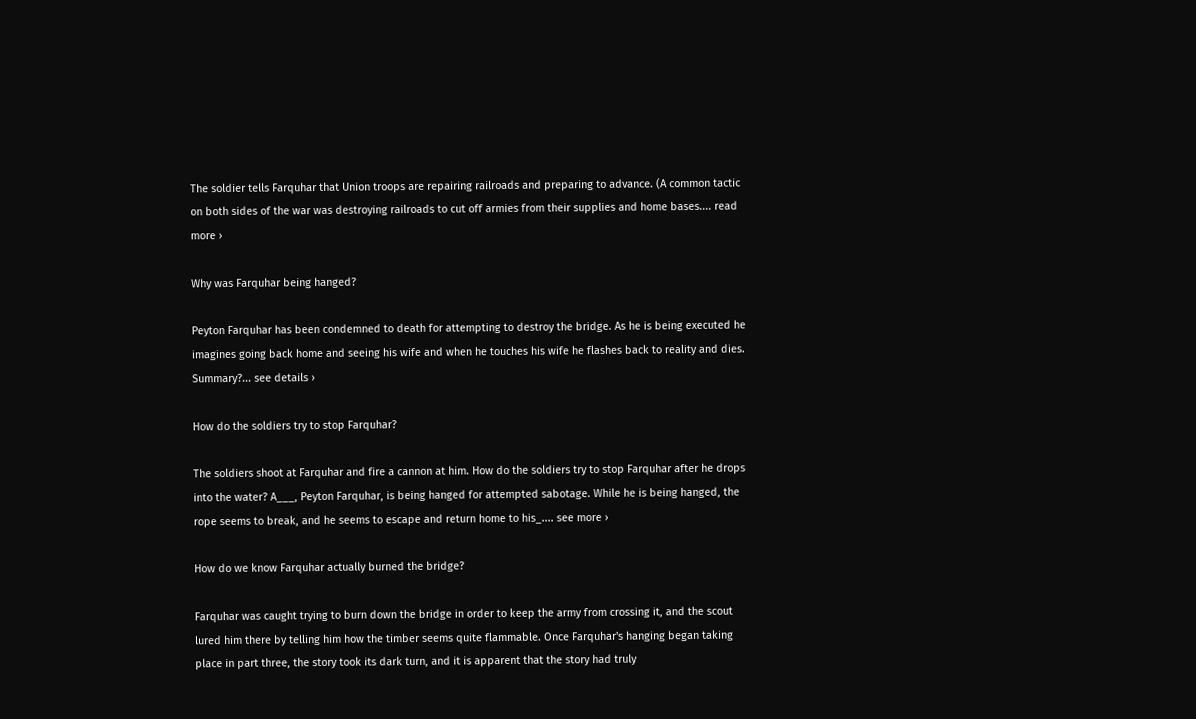The soldier tells Farquhar that Union troops are repairing railroads and preparing to advance. (A common tactic on both sides of the war was destroying railroads to cut off armies from their supplies and home bases.... read more ›

Why was Farquhar being hanged?

Peyton Farquhar has been condemned to death for attempting to destroy the bridge. As he is being executed he imagines going back home and seeing his wife and when he touches his wife he flashes back to reality and dies. Summary?... see details ›

How do the soldiers try to stop Farquhar?

The soldiers shoot at Farquhar and fire a cannon at him. How do the soldiers try to stop Farquhar after he drops into the water? A___, Peyton Farquhar, is being hanged for attempted sabotage. While he is being hanged, the rope seems to break, and he seems to escape and return home to his_.... see more ›

How do we know Farquhar actually burned the bridge?

Farquhar was caught trying to burn down the bridge in order to keep the army from crossing it, and the scout lured him there by telling him how the timber seems quite flammable. Once Farquhar's hanging began taking place in part three, the story took its dark turn, and it is apparent that the story had truly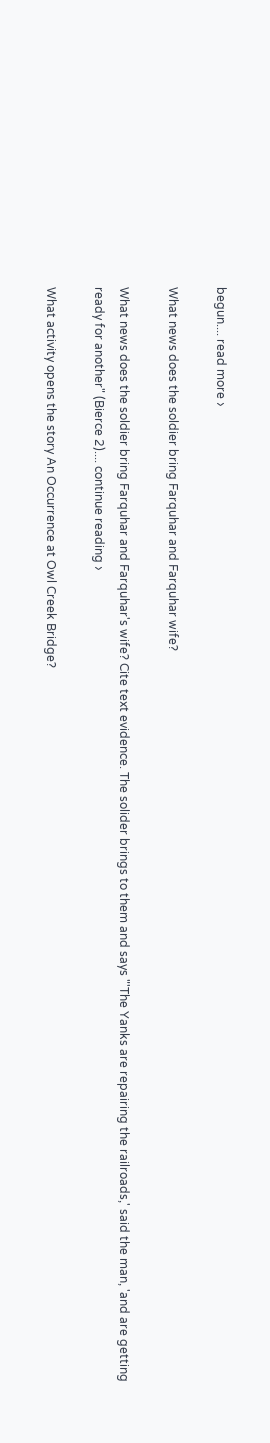begun.... read more ›

What news does the soldier bring Farquhar and Farquhar wife?

What news does the soldier bring Farquhar and Farquhar's wife? Cite text evidence. The solider brings to them and says "'The Yanks are repairing the railroads,' said the man, 'and are getting ready for another" (Bierce 2).... continue reading ›

What activity opens the story An Occurrence at Owl Creek Bridge?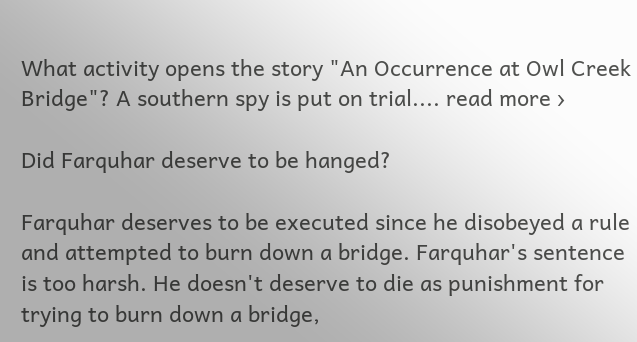What activity opens the story "An Occurrence at Owl Creek Bridge"? A southern spy is put on trial.... read more ›

Did Farquhar deserve to be hanged?

Farquhar deserves to be executed since he disobeyed a rule and attempted to burn down a bridge. Farquhar's sentence is too harsh. He doesn't deserve to die as punishment for trying to burn down a bridge,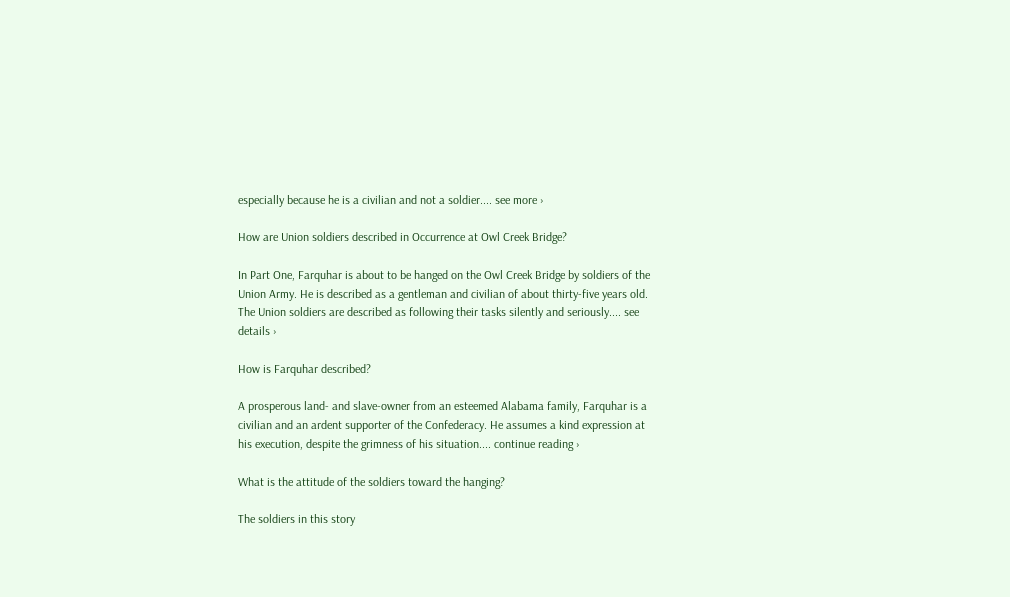especially because he is a civilian and not a soldier.... see more ›

How are Union soldiers described in Occurrence at Owl Creek Bridge?

In Part One, Farquhar is about to be hanged on the Owl Creek Bridge by soldiers of the Union Army. He is described as a gentleman and civilian of about thirty-five years old. The Union soldiers are described as following their tasks silently and seriously.... see details ›

How is Farquhar described?

A prosperous land- and slave-owner from an esteemed Alabama family, Farquhar is a civilian and an ardent supporter of the Confederacy. He assumes a kind expression at his execution, despite the grimness of his situation.... continue reading ›

What is the attitude of the soldiers toward the hanging?

The soldiers in this story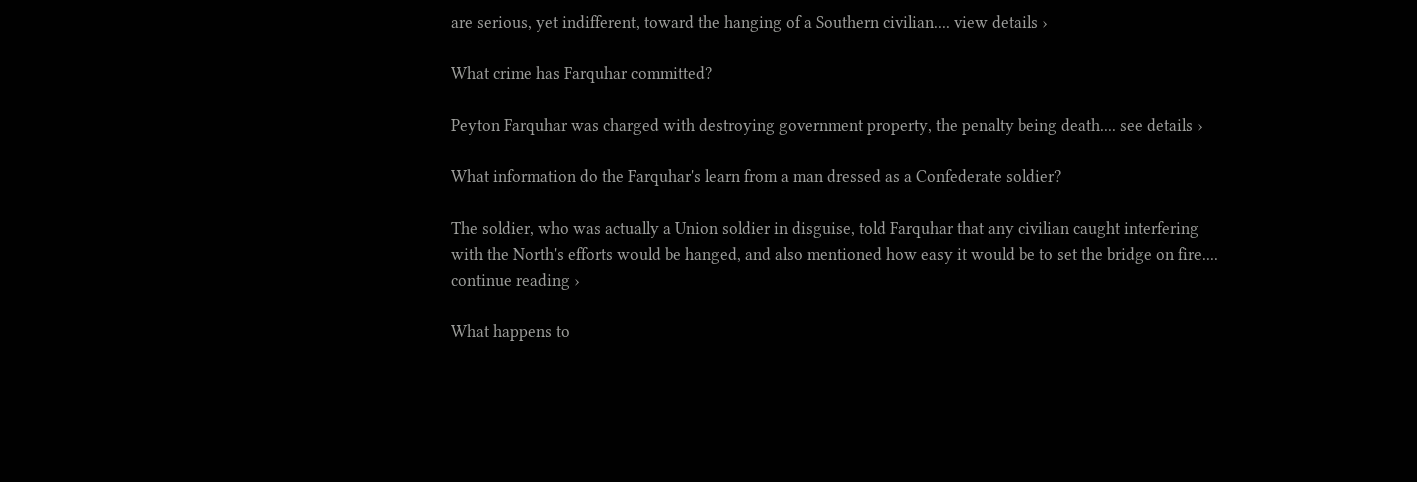are serious, yet indifferent, toward the hanging of a Southern civilian.... view details ›

What crime has Farquhar committed?

Peyton Farquhar was charged with destroying government property, the penalty being death.... see details ›

What information do the Farquhar's learn from a man dressed as a Confederate soldier?

The soldier, who was actually a Union soldier in disguise, told Farquhar that any civilian caught interfering with the North's efforts would be hanged, and also mentioned how easy it would be to set the bridge on fire.... continue reading ›

What happens to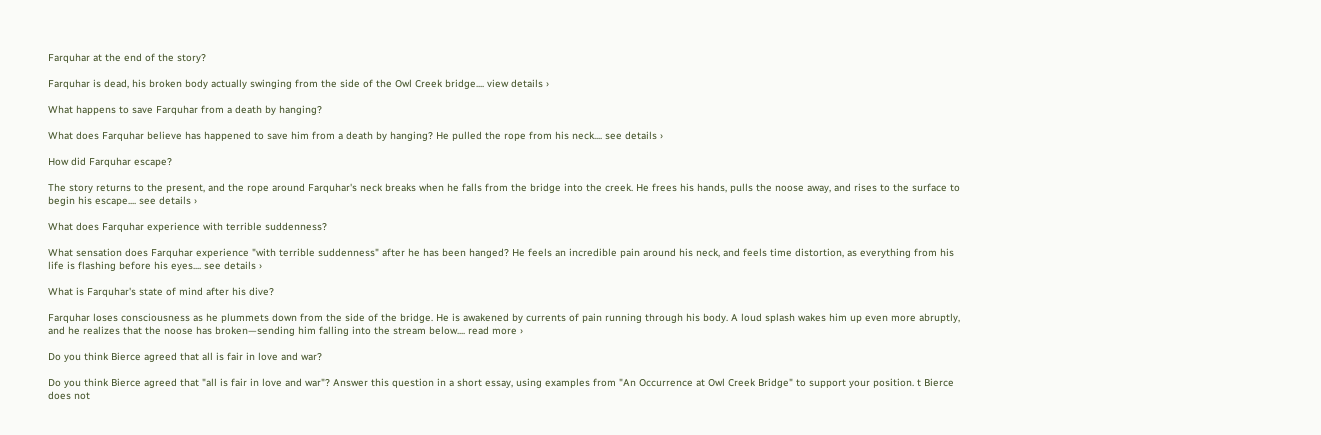Farquhar at the end of the story?

Farquhar is dead, his broken body actually swinging from the side of the Owl Creek bridge.... view details ›

What happens to save Farquhar from a death by hanging?

What does Farquhar believe has happened to save him from a death by hanging? He pulled the rope from his neck.... see details ›

How did Farquhar escape?

The story returns to the present, and the rope around Farquhar's neck breaks when he falls from the bridge into the creek. He frees his hands, pulls the noose away, and rises to the surface to begin his escape.... see details ›

What does Farquhar experience with terrible suddenness?

What sensation does Farquhar experience "with terrible suddenness" after he has been hanged? He feels an incredible pain around his neck, and feels time distortion, as everything from his life is flashing before his eyes.... see details ›

What is Farquhar's state of mind after his dive?

Farquhar loses consciousness as he plummets down from the side of the bridge. He is awakened by currents of pain running through his body. A loud splash wakes him up even more abruptly, and he realizes that the noose has broken—sending him falling into the stream below.... read more ›

Do you think Bierce agreed that all is fair in love and war?

Do you think Bierce agreed that "all is fair in love and war"? Answer this question in a short essay, using examples from "An Occurrence at Owl Creek Bridge" to support your position. t Bierce does not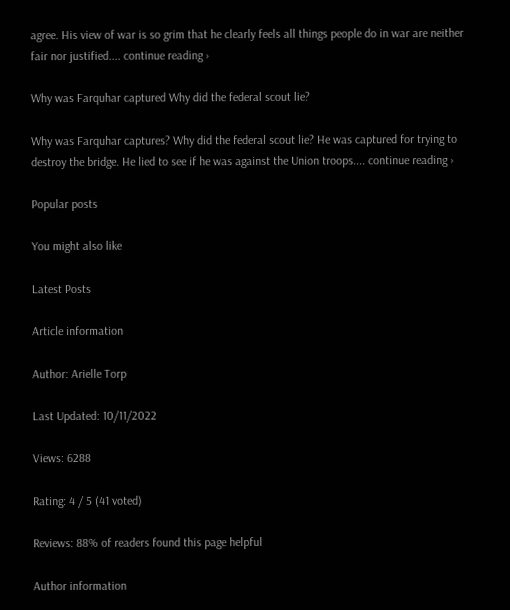agree. His view of war is so grim that he clearly feels all things people do in war are neither fair nor justified.... continue reading ›

Why was Farquhar captured Why did the federal scout lie?

Why was Farquhar captures? Why did the federal scout lie? He was captured for trying to destroy the bridge. He lied to see if he was against the Union troops.... continue reading ›

Popular posts

You might also like

Latest Posts

Article information

Author: Arielle Torp

Last Updated: 10/11/2022

Views: 6288

Rating: 4 / 5 (41 voted)

Reviews: 88% of readers found this page helpful

Author information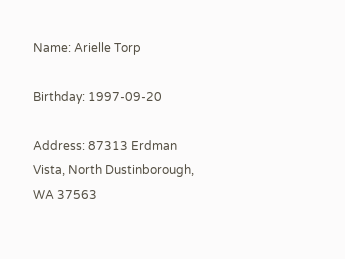Name: Arielle Torp

Birthday: 1997-09-20

Address: 87313 Erdman Vista, North Dustinborough, WA 37563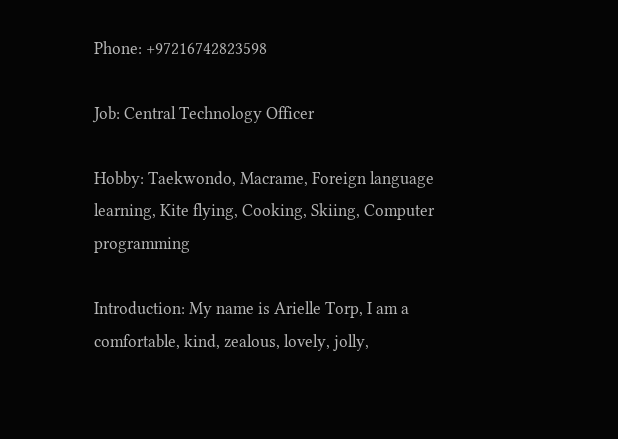Phone: +97216742823598

Job: Central Technology Officer

Hobby: Taekwondo, Macrame, Foreign language learning, Kite flying, Cooking, Skiing, Computer programming

Introduction: My name is Arielle Torp, I am a comfortable, kind, zealous, lovely, jolly,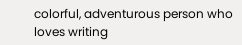colorful, adventurous person who loves writing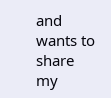and wants to share my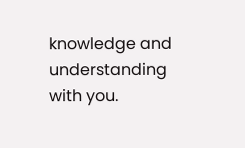knowledge and understanding with you.